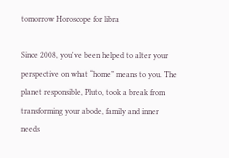tomorrow Horoscope for libra

Since 2008, you've been helped to alter your perspective on what “home” means to you. The planet responsible, Pluto, took a break from transforming your abode, family and inner needs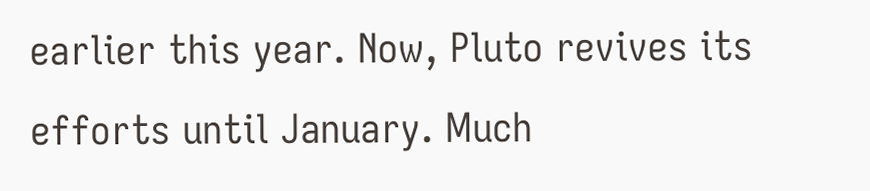earlier this year. Now, Pluto revives its efforts until January. Much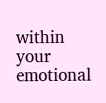within your emotional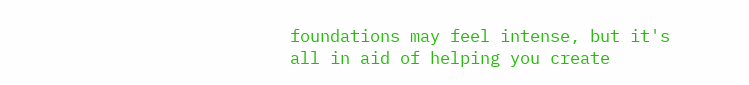foundations may feel intense, but it's all in aid of helping you create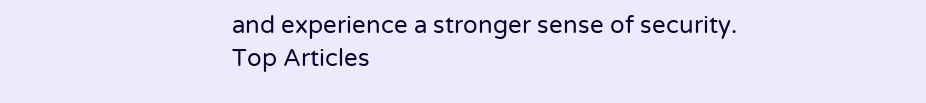and experience a stronger sense of security.
Top Articles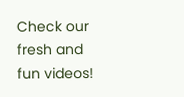Check our fresh and fun videos!